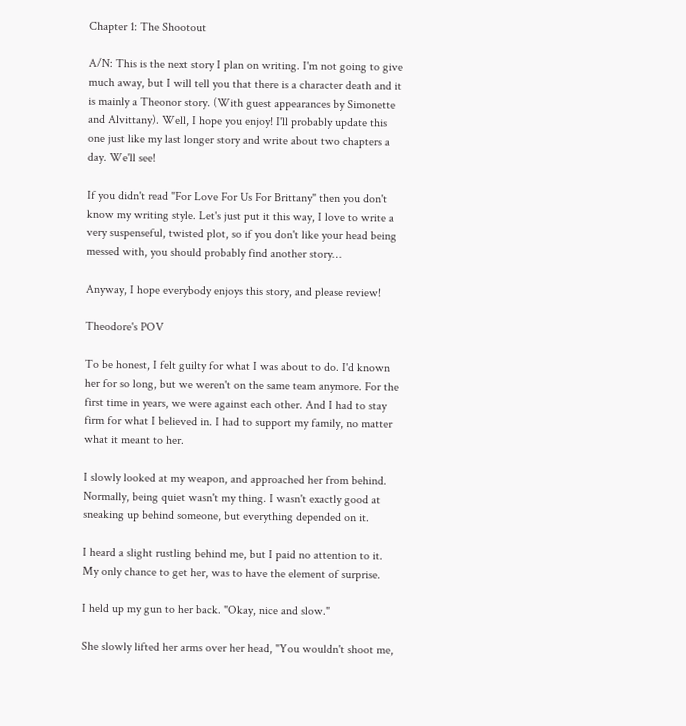Chapter 1: The Shootout

A/N: This is the next story I plan on writing. I'm not going to give much away, but I will tell you that there is a character death and it is mainly a Theonor story. (With guest appearances by Simonette and Alvittany). Well, I hope you enjoy! I'll probably update this one just like my last longer story and write about two chapters a day. We'll see!

If you didn't read "For Love For Us For Brittany" then you don't know my writing style. Let's just put it this way, I love to write a very suspenseful, twisted plot, so if you don't like your head being messed with, you should probably find another story…

Anyway, I hope everybody enjoys this story, and please review!

Theodore's POV

To be honest, I felt guilty for what I was about to do. I'd known her for so long, but we weren't on the same team anymore. For the first time in years, we were against each other. And I had to stay firm for what I believed in. I had to support my family, no matter what it meant to her.

I slowly looked at my weapon, and approached her from behind. Normally, being quiet wasn't my thing. I wasn't exactly good at sneaking up behind someone, but everything depended on it.

I heard a slight rustling behind me, but I paid no attention to it. My only chance to get her, was to have the element of surprise.

I held up my gun to her back. "Okay, nice and slow."

She slowly lifted her arms over her head, "You wouldn't shoot me,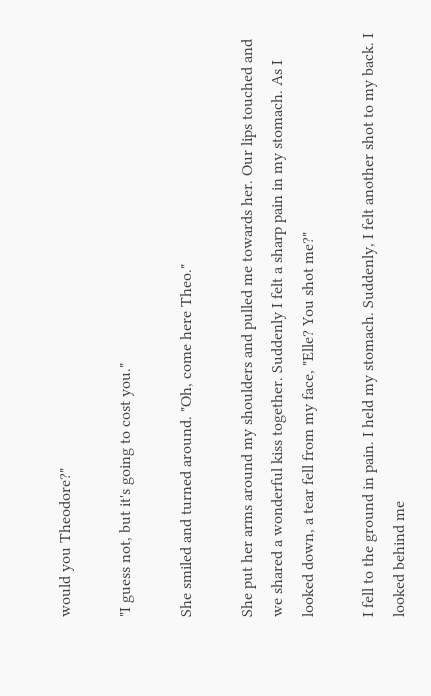would you Theodore?"

"I guess not, but it's going to cost you."

She smiled and turned around. "Oh, come here Theo."

She put her arms around my shoulders and pulled me towards her. Our lips touched and we shared a wonderful kiss together. Suddenly I felt a sharp pain in my stomach. As I looked down, a tear fell from my face, "Elle? You shot me?"

I fell to the ground in pain. I held my stomach. Suddenly, I felt another shot to my back. I looked behind me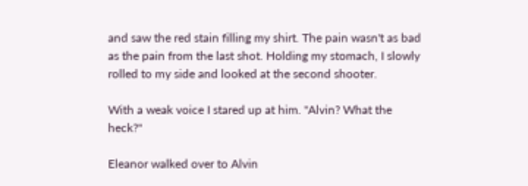and saw the red stain filling my shirt. The pain wasn't as bad as the pain from the last shot. Holding my stomach, I slowly rolled to my side and looked at the second shooter.

With a weak voice I stared up at him. "Alvin? What the heck?"

Eleanor walked over to Alvin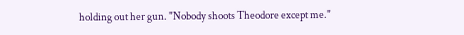holding out her gun. "Nobody shoots Theodore except me."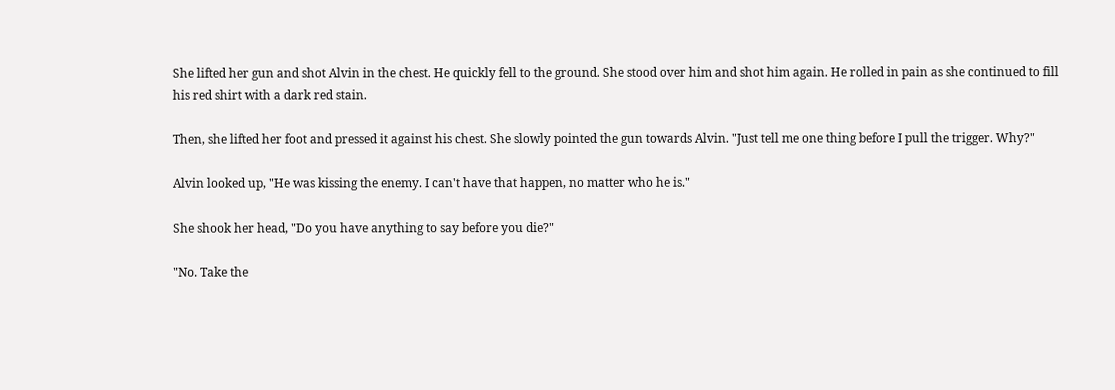She lifted her gun and shot Alvin in the chest. He quickly fell to the ground. She stood over him and shot him again. He rolled in pain as she continued to fill his red shirt with a dark red stain.

Then, she lifted her foot and pressed it against his chest. She slowly pointed the gun towards Alvin. "Just tell me one thing before I pull the trigger. Why?"

Alvin looked up, "He was kissing the enemy. I can't have that happen, no matter who he is."

She shook her head, "Do you have anything to say before you die?"

"No. Take the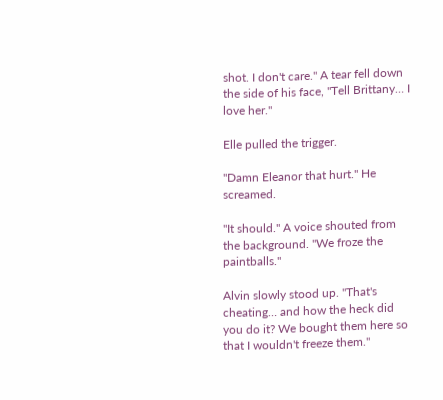shot. I don't care." A tear fell down the side of his face, "Tell Brittany… I love her."

Elle pulled the trigger.

"Damn Eleanor that hurt." He screamed.

"It should." A voice shouted from the background. "We froze the paintballs."

Alvin slowly stood up. "That's cheating… and how the heck did you do it? We bought them here so that I wouldn't freeze them."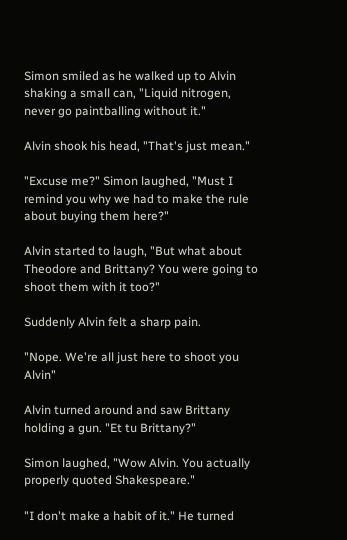Simon smiled as he walked up to Alvin shaking a small can, "Liquid nitrogen, never go paintballing without it."

Alvin shook his head, "That's just mean."

"Excuse me?" Simon laughed, "Must I remind you why we had to make the rule about buying them here?"

Alvin started to laugh, "But what about Theodore and Brittany? You were going to shoot them with it too?"

Suddenly Alvin felt a sharp pain.

"Nope. We're all just here to shoot you Alvin"

Alvin turned around and saw Brittany holding a gun. "Et tu Brittany?"

Simon laughed, "Wow Alvin. You actually properly quoted Shakespeare."

"I don't make a habit of it." He turned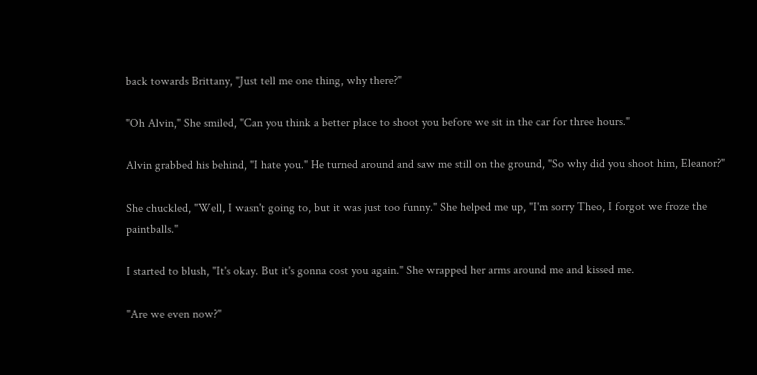back towards Brittany, "Just tell me one thing, why there?"

"Oh Alvin," She smiled, "Can you think a better place to shoot you before we sit in the car for three hours."

Alvin grabbed his behind, "I hate you." He turned around and saw me still on the ground, "So why did you shoot him, Eleanor?"

She chuckled, "Well, I wasn't going to, but it was just too funny." She helped me up, "I'm sorry Theo, I forgot we froze the paintballs."

I started to blush, "It's okay. But it's gonna cost you again." She wrapped her arms around me and kissed me.

"Are we even now?"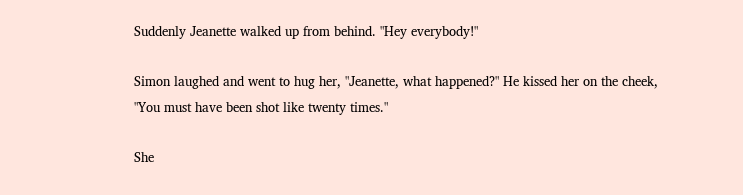Suddenly Jeanette walked up from behind. "Hey everybody!"

Simon laughed and went to hug her, "Jeanette, what happened?" He kissed her on the cheek, "You must have been shot like twenty times."

She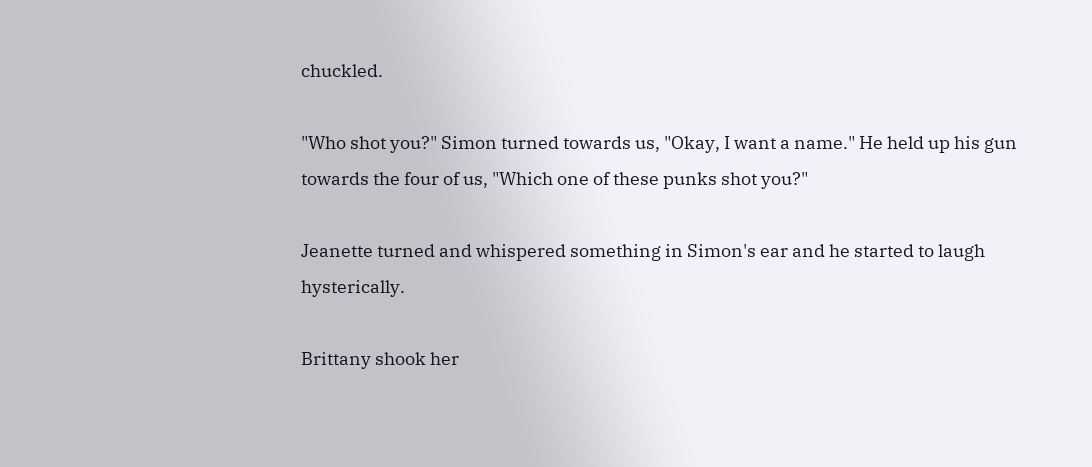chuckled.

"Who shot you?" Simon turned towards us, "Okay, I want a name." He held up his gun towards the four of us, "Which one of these punks shot you?"

Jeanette turned and whispered something in Simon's ear and he started to laugh hysterically.

Brittany shook her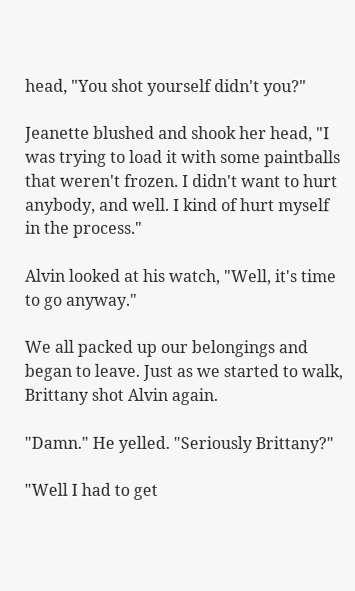head, "You shot yourself didn't you?"

Jeanette blushed and shook her head, "I was trying to load it with some paintballs that weren't frozen. I didn't want to hurt anybody, and well. I kind of hurt myself in the process."

Alvin looked at his watch, "Well, it's time to go anyway."

We all packed up our belongings and began to leave. Just as we started to walk, Brittany shot Alvin again.

"Damn." He yelled. "Seriously Brittany?"

"Well I had to get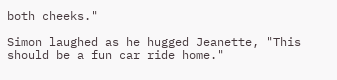both cheeks."

Simon laughed as he hugged Jeanette, "This should be a fun car ride home."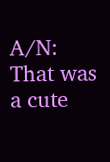A/N: That was a cute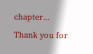chapter… Thank you for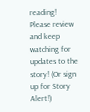reading! Please review and keep watching for updates to the story! (Or sign up for Story Alert!)